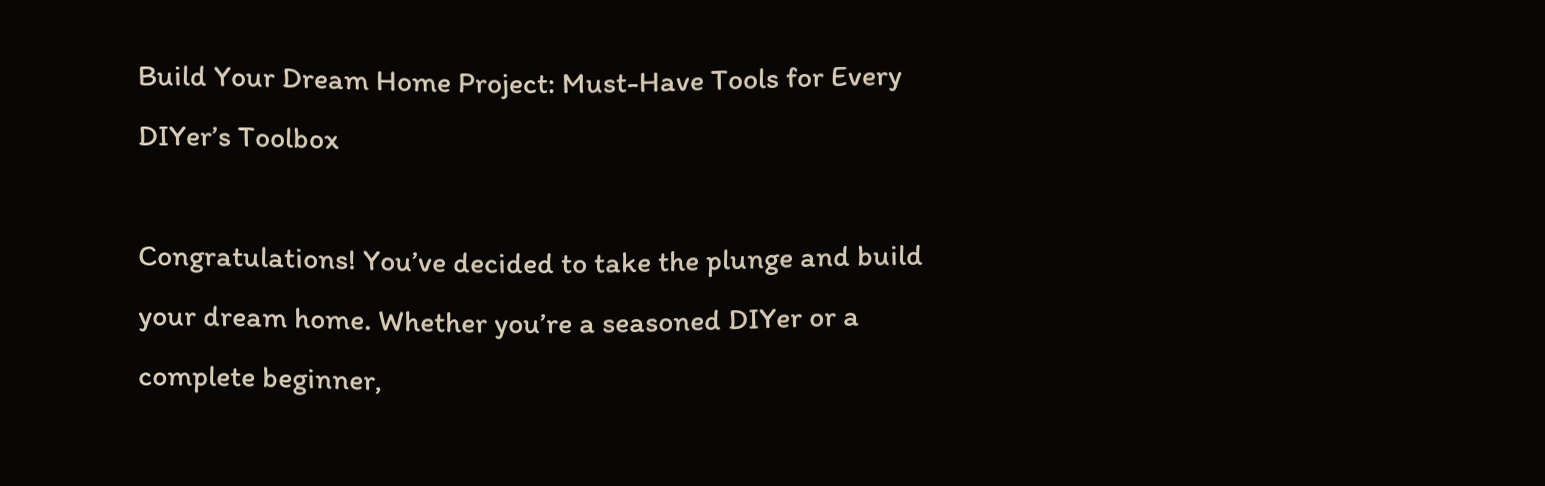Build Your Dream Home Project: Must-Have Tools for Every DIYer’s Toolbox

Congratulations! You’ve decided to take the plunge and build your dream home. Whether you’re a seasoned DIYer or a complete beginner,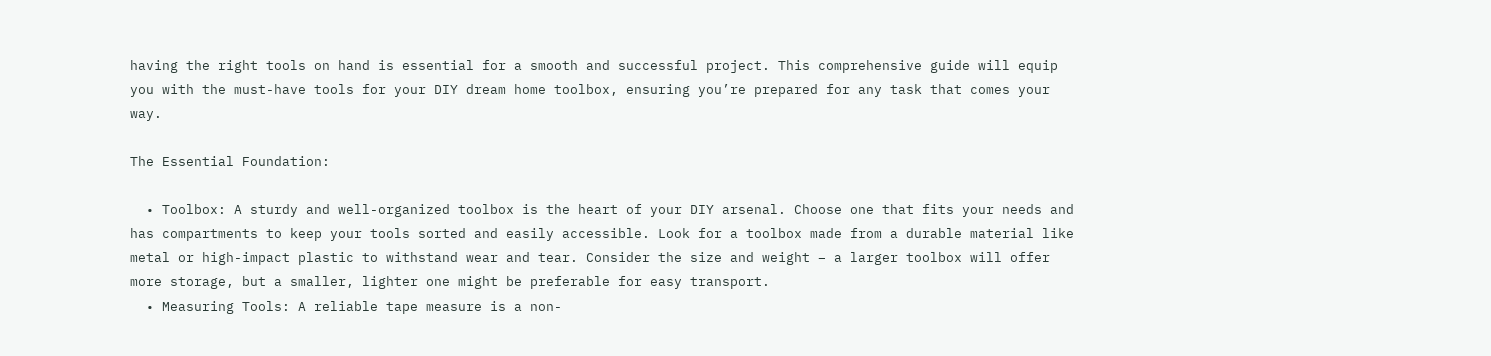having the right tools on hand is essential for a smooth and successful project. This comprehensive guide will equip you with the must-have tools for your DIY dream home toolbox, ensuring you’re prepared for any task that comes your way.

The Essential Foundation:

  • Toolbox: A sturdy and well-organized toolbox is the heart of your DIY arsenal. Choose one that fits your needs and has compartments to keep your tools sorted and easily accessible. Look for a toolbox made from a durable material like metal or high-impact plastic to withstand wear and tear. Consider the size and weight – a larger toolbox will offer more storage, but a smaller, lighter one might be preferable for easy transport.
  • Measuring Tools: A reliable tape measure is a non-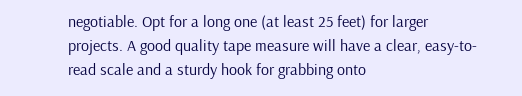negotiable. Opt for a long one (at least 25 feet) for larger projects. A good quality tape measure will have a clear, easy-to-read scale and a sturdy hook for grabbing onto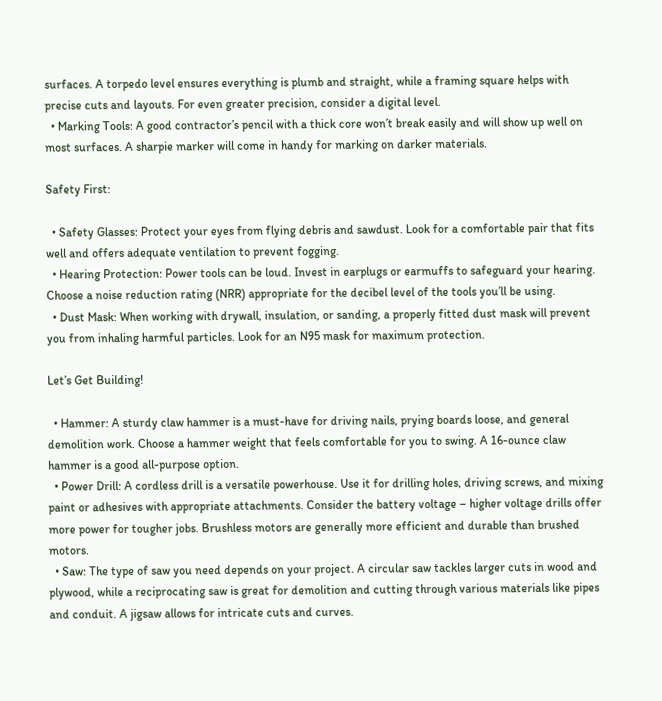surfaces. A torpedo level ensures everything is plumb and straight, while a framing square helps with precise cuts and layouts. For even greater precision, consider a digital level.
  • Marking Tools: A good contractor’s pencil with a thick core won’t break easily and will show up well on most surfaces. A sharpie marker will come in handy for marking on darker materials.

Safety First:

  • Safety Glasses: Protect your eyes from flying debris and sawdust. Look for a comfortable pair that fits well and offers adequate ventilation to prevent fogging.
  • Hearing Protection: Power tools can be loud. Invest in earplugs or earmuffs to safeguard your hearing. Choose a noise reduction rating (NRR) appropriate for the decibel level of the tools you’ll be using.
  • Dust Mask: When working with drywall, insulation, or sanding, a properly fitted dust mask will prevent you from inhaling harmful particles. Look for an N95 mask for maximum protection.

Let’s Get Building!

  • Hammer: A sturdy claw hammer is a must-have for driving nails, prying boards loose, and general demolition work. Choose a hammer weight that feels comfortable for you to swing. A 16-ounce claw hammer is a good all-purpose option.
  • Power Drill: A cordless drill is a versatile powerhouse. Use it for drilling holes, driving screws, and mixing paint or adhesives with appropriate attachments. Consider the battery voltage – higher voltage drills offer more power for tougher jobs. Brushless motors are generally more efficient and durable than brushed motors.
  • Saw: The type of saw you need depends on your project. A circular saw tackles larger cuts in wood and plywood, while a reciprocating saw is great for demolition and cutting through various materials like pipes and conduit. A jigsaw allows for intricate cuts and curves.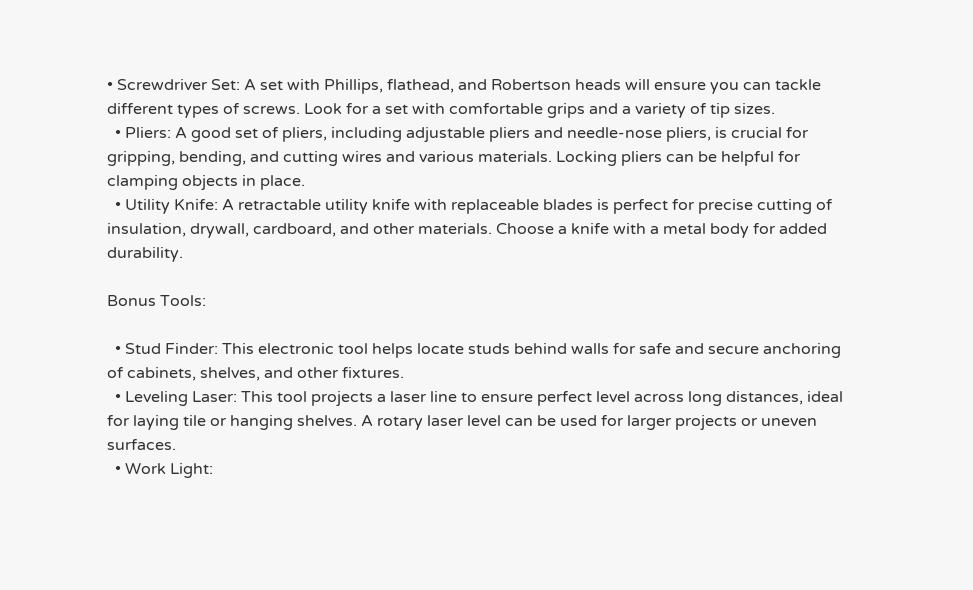• Screwdriver Set: A set with Phillips, flathead, and Robertson heads will ensure you can tackle different types of screws. Look for a set with comfortable grips and a variety of tip sizes.
  • Pliers: A good set of pliers, including adjustable pliers and needle-nose pliers, is crucial for gripping, bending, and cutting wires and various materials. Locking pliers can be helpful for clamping objects in place.
  • Utility Knife: A retractable utility knife with replaceable blades is perfect for precise cutting of insulation, drywall, cardboard, and other materials. Choose a knife with a metal body for added durability.

Bonus Tools:

  • Stud Finder: This electronic tool helps locate studs behind walls for safe and secure anchoring of cabinets, shelves, and other fixtures.
  • Leveling Laser: This tool projects a laser line to ensure perfect level across long distances, ideal for laying tile or hanging shelves. A rotary laser level can be used for larger projects or uneven surfaces.
  • Work Light: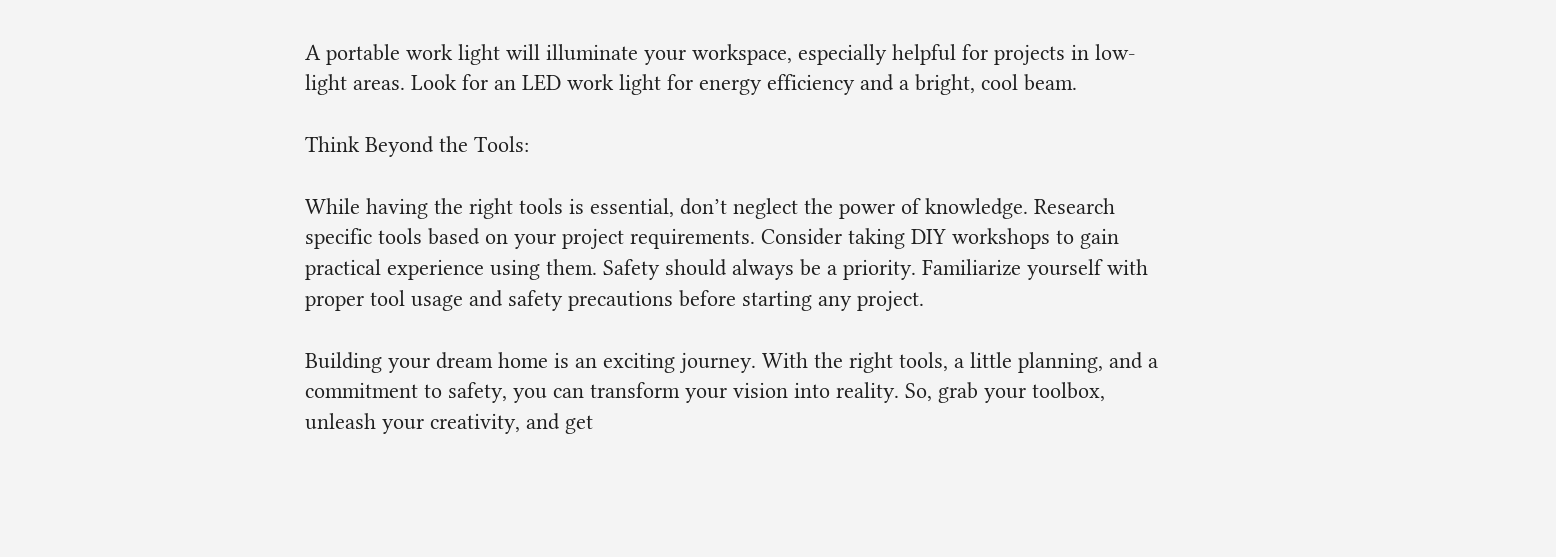A portable work light will illuminate your workspace, especially helpful for projects in low-light areas. Look for an LED work light for energy efficiency and a bright, cool beam.

Think Beyond the Tools:

While having the right tools is essential, don’t neglect the power of knowledge. Research specific tools based on your project requirements. Consider taking DIY workshops to gain practical experience using them. Safety should always be a priority. Familiarize yourself with proper tool usage and safety precautions before starting any project.

Building your dream home is an exciting journey. With the right tools, a little planning, and a commitment to safety, you can transform your vision into reality. So, grab your toolbox, unleash your creativity, and get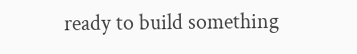ready to build something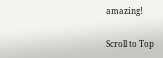amazing!

Scroll to Top